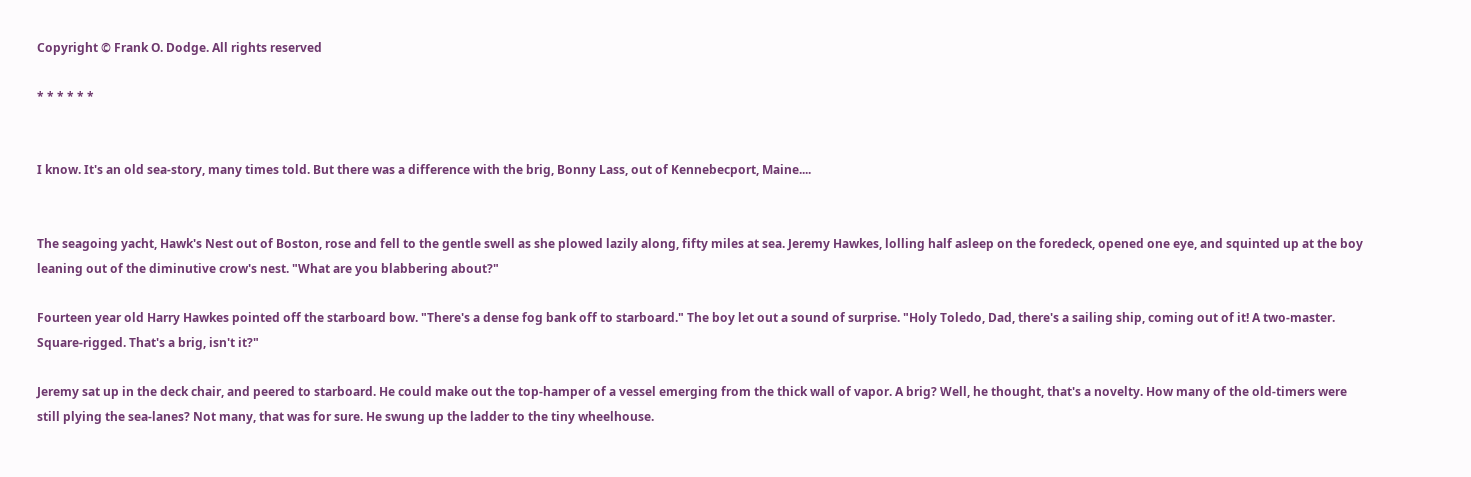Copyright © Frank O. Dodge. All rights reserved

* * * * * *


I know. It's an old sea-story, many times told. But there was a difference with the brig, Bonny Lass, out of Kennebecport, Maine....


The seagoing yacht, Hawk's Nest out of Boston, rose and fell to the gentle swell as she plowed lazily along, fifty miles at sea. Jeremy Hawkes, lolling half asleep on the foredeck, opened one eye, and squinted up at the boy leaning out of the diminutive crow's nest. "What are you blabbering about?"

Fourteen year old Harry Hawkes pointed off the starboard bow. "There's a dense fog bank off to starboard." The boy let out a sound of surprise. "Holy Toledo, Dad, there's a sailing ship, coming out of it! A two-master. Square-rigged. That's a brig, isn't it?"

Jeremy sat up in the deck chair, and peered to starboard. He could make out the top-hamper of a vessel emerging from the thick wall of vapor. A brig? Well, he thought, that's a novelty. How many of the old-timers were still plying the sea-lanes? Not many, that was for sure. He swung up the ladder to the tiny wheelhouse.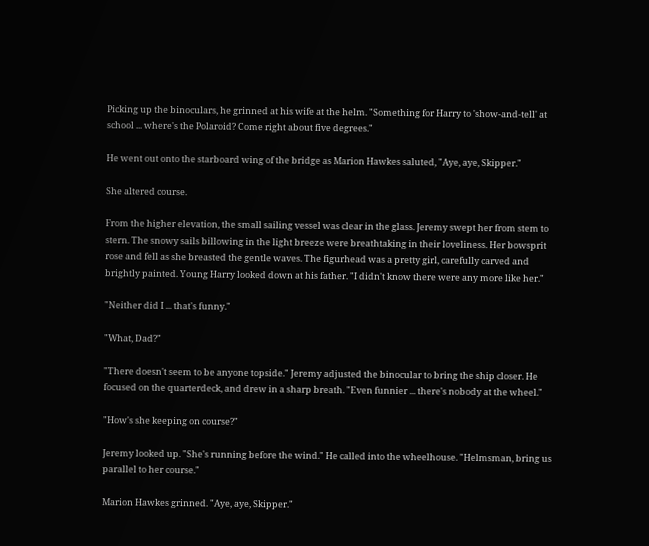Picking up the binoculars, he grinned at his wife at the helm. "Something for Harry to 'show-and-tell' at school ... where's the Polaroid? Come right about five degrees."

He went out onto the starboard wing of the bridge as Marion Hawkes saluted, "Aye, aye, Skipper."

She altered course.

From the higher elevation, the small sailing vessel was clear in the glass. Jeremy swept her from stem to stern. The snowy sails billowing in the light breeze were breathtaking in their loveliness. Her bowsprit rose and fell as she breasted the gentle waves. The figurhead was a pretty girl, carefully carved and brightly painted. Young Harry looked down at his father. "I didn't know there were any more like her."

"Neither did I ... that's funny."

"What, Dad?"

"There doesn't seem to be anyone topside." Jeremy adjusted the binocular to bring the ship closer. He focused on the quarterdeck, and drew in a sharp breath. "Even funnier ... there's nobody at the wheel."

"How's she keeping on course?"

Jeremy looked up. "She's running before the wind." He called into the wheelhouse. "Helmsman, bring us parallel to her course."

Marion Hawkes grinned. "Aye, aye, Skipper."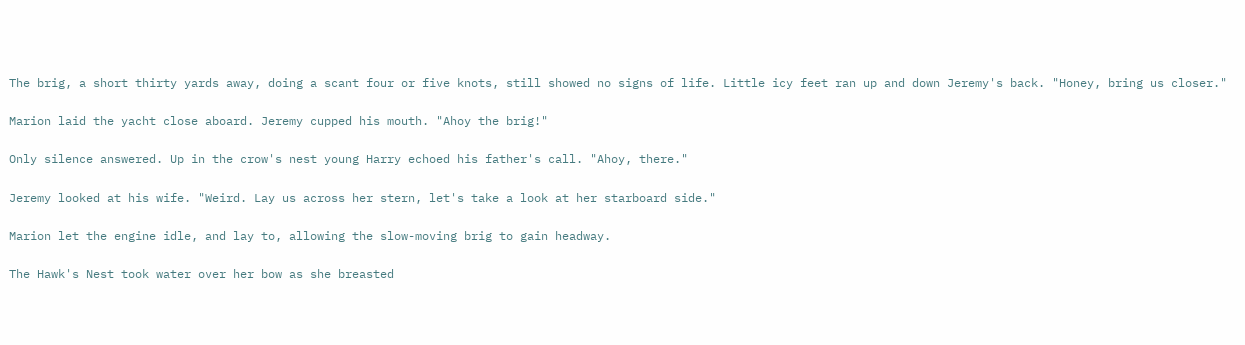The brig, a short thirty yards away, doing a scant four or five knots, still showed no signs of life. Little icy feet ran up and down Jeremy's back. "Honey, bring us closer."

Marion laid the yacht close aboard. Jeremy cupped his mouth. "Ahoy the brig!"

Only silence answered. Up in the crow's nest young Harry echoed his father's call. "Ahoy, there."

Jeremy looked at his wife. "Weird. Lay us across her stern, let's take a look at her starboard side."

Marion let the engine idle, and lay to, allowing the slow-moving brig to gain headway.

The Hawk's Nest took water over her bow as she breasted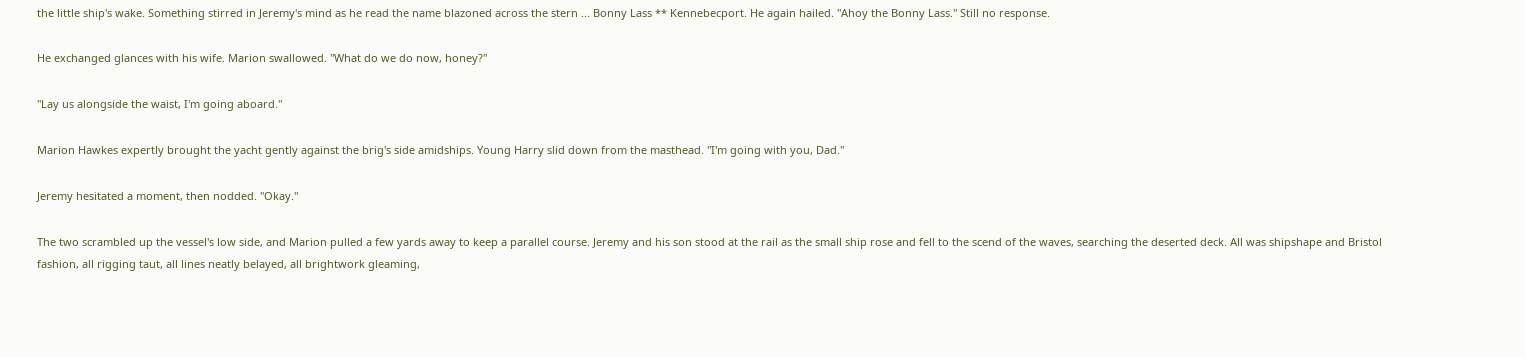the little ship's wake. Something stirred in Jeremy's mind as he read the name blazoned across the stern ... Bonny Lass ** Kennebecport. He again hailed. "Ahoy the Bonny Lass." Still no response.

He exchanged glances with his wife. Marion swallowed. "What do we do now, honey?"

"Lay us alongside the waist, I'm going aboard."

Marion Hawkes expertly brought the yacht gently against the brig's side amidships. Young Harry slid down from the masthead. "I'm going with you, Dad."

Jeremy hesitated a moment, then nodded. "Okay."

The two scrambled up the vessel's low side, and Marion pulled a few yards away to keep a parallel course. Jeremy and his son stood at the rail as the small ship rose and fell to the scend of the waves, searching the deserted deck. All was shipshape and Bristol fashion, all rigging taut, all lines neatly belayed, all brightwork gleaming,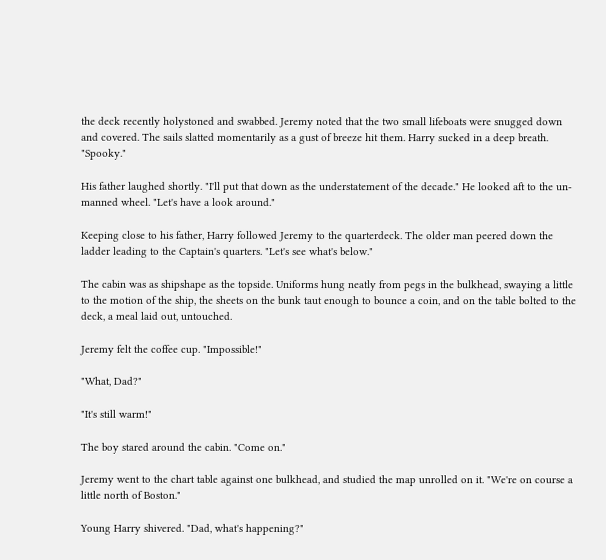the deck recently holystoned and swabbed. Jeremy noted that the two small lifeboats were snugged down and covered. The sails slatted momentarily as a gust of breeze hit them. Harry sucked in a deep breath. "Spooky."

His father laughed shortly. "I'll put that down as the understatement of the decade." He looked aft to the un-manned wheel. "Let's have a look around."

Keeping close to his father, Harry followed Jeremy to the quarterdeck. The older man peered down the ladder leading to the Captain's quarters. "Let's see what's below."

The cabin was as shipshape as the topside. Uniforms hung neatly from pegs in the bulkhead, swaying a little to the motion of the ship, the sheets on the bunk taut enough to bounce a coin, and on the table bolted to the deck, a meal laid out, untouched.

Jeremy felt the coffee cup. "Impossible!"

"What, Dad?"

"It's still warm!"

The boy stared around the cabin. "Come on."

Jeremy went to the chart table against one bulkhead, and studied the map unrolled on it. "We're on course a little north of Boston."

Young Harry shivered. "Dad, what's happening?"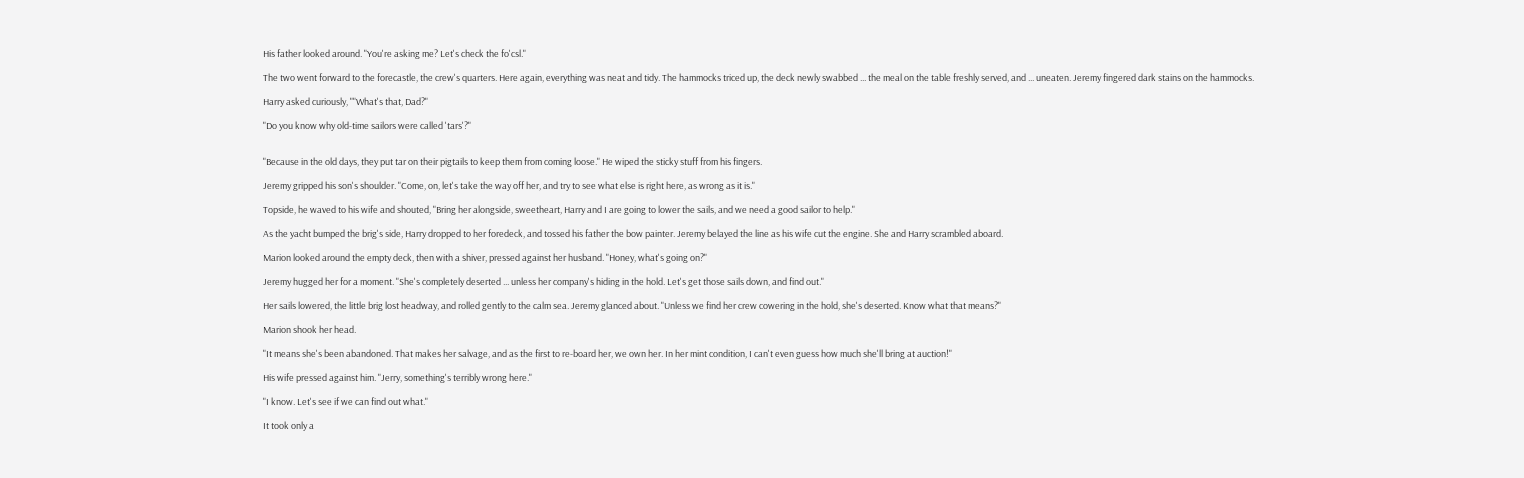His father looked around. "You're asking me? Let's check the fo'csl."

The two went forward to the forecastle, the crew's quarters. Here again, everything was neat and tidy. The hammocks triced up, the deck newly swabbed ... the meal on the table freshly served, and ... uneaten. Jeremy fingered dark stains on the hammocks.

Harry asked curiously, ""What's that, Dad?"

"Do you know why old-time sailors were called 'tars'?"


"Because in the old days, they put tar on their pigtails to keep them from coming loose." He wiped the sticky stuff from his fingers.

Jeremy gripped his son's shoulder. "Come, on, let's take the way off her, and try to see what else is right here, as wrong as it is."

Topside, he waved to his wife and shouted, "Bring her alongside, sweetheart, Harry and I are going to lower the sails, and we need a good sailor to help."

As the yacht bumped the brig's side, Harry dropped to her foredeck, and tossed his father the bow painter. Jeremy belayed the line as his wife cut the engine. She and Harry scrambled aboard.

Marion looked around the empty deck, then with a shiver, pressed against her husband. "Honey, what's going on?"

Jeremy hugged her for a moment. "She's completely deserted ... unless her company's hiding in the hold. Let's get those sails down, and find out."

Her sails lowered, the little brig lost headway, and rolled gently to the calm sea. Jeremy glanced about. "Unless we find her crew cowering in the hold, she's deserted. Know what that means?"

Marion shook her head.

"It means she's been abandoned. That makes her salvage, and as the first to re-board her, we own her. In her mint condition, I can't even guess how much she'll bring at auction!"

His wife pressed against him. "Jerry, something's terribly wrong here."

"I know. Let's see if we can find out what."

It took only a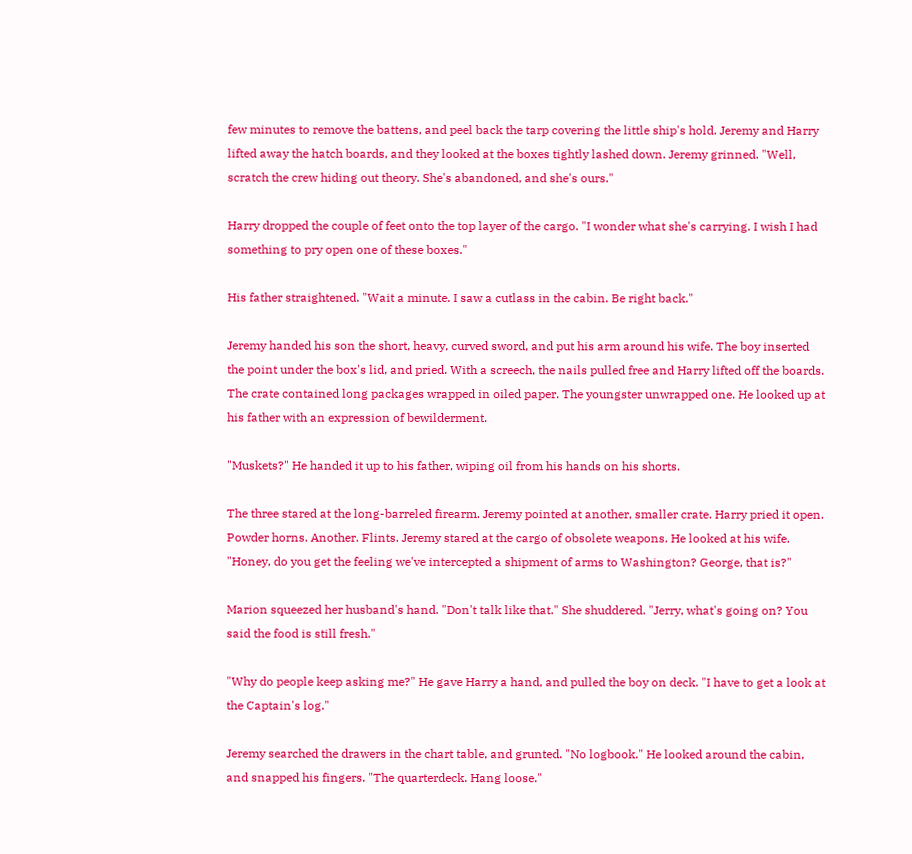few minutes to remove the battens, and peel back the tarp covering the little ship's hold. Jeremy and Harry lifted away the hatch boards, and they looked at the boxes tightly lashed down. Jeremy grinned. "Well, scratch the crew hiding out theory. She's abandoned, and she's ours."

Harry dropped the couple of feet onto the top layer of the cargo. "I wonder what she's carrying. I wish I had something to pry open one of these boxes."

His father straightened. "Wait a minute. I saw a cutlass in the cabin. Be right back."

Jeremy handed his son the short, heavy, curved sword, and put his arm around his wife. The boy inserted the point under the box's lid, and pried. With a screech, the nails pulled free and Harry lifted off the boards. The crate contained long packages wrapped in oiled paper. The youngster unwrapped one. He looked up at his father with an expression of bewilderment.

"Muskets?" He handed it up to his father, wiping oil from his hands on his shorts.

The three stared at the long-barreled firearm. Jeremy pointed at another, smaller crate. Harry pried it open. Powder horns. Another. Flints. Jeremy stared at the cargo of obsolete weapons. He looked at his wife. "Honey, do you get the feeling we've intercepted a shipment of arms to Washington? George, that is?"

Marion squeezed her husband's hand. "Don't talk like that." She shuddered. "Jerry, what's going on? You said the food is still fresh."

"Why do people keep asking me?" He gave Harry a hand, and pulled the boy on deck. "I have to get a look at the Captain's log."

Jeremy searched the drawers in the chart table, and grunted. "No logbook." He looked around the cabin, and snapped his fingers. "The quarterdeck. Hang loose."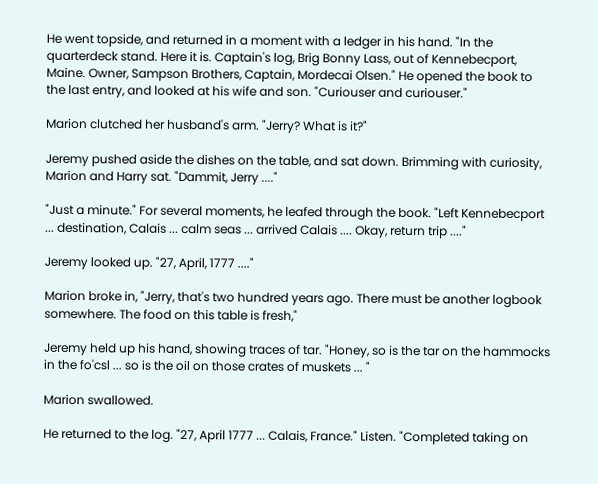He went topside, and returned in a moment with a ledger in his hand. "In the quarterdeck stand. Here it is. Captain's log, Brig Bonny Lass, out of Kennebecport, Maine. Owner, Sampson Brothers, Captain, Mordecai Olsen." He opened the book to the last entry, and looked at his wife and son. "Curiouser and curiouser."

Marion clutched her husband's arm. "Jerry? What is it?"

Jeremy pushed aside the dishes on the table, and sat down. Brimming with curiosity, Marion and Harry sat. "Dammit, Jerry ...."

"Just a minute." For several moments, he leafed through the book. "Left Kennebecport ... destination, Calais ... calm seas ... arrived Calais .... Okay, return trip ...."

Jeremy looked up. "27, April, 1777 ...."

Marion broke in, "Jerry, that's two hundred years ago. There must be another logbook somewhere. The food on this table is fresh,"

Jeremy held up his hand, showing traces of tar. "Honey, so is the tar on the hammocks in the fo'csl ... so is the oil on those crates of muskets ... "

Marion swallowed.

He returned to the log. "27, April 1777 ... Calais, France." Listen. "Completed taking on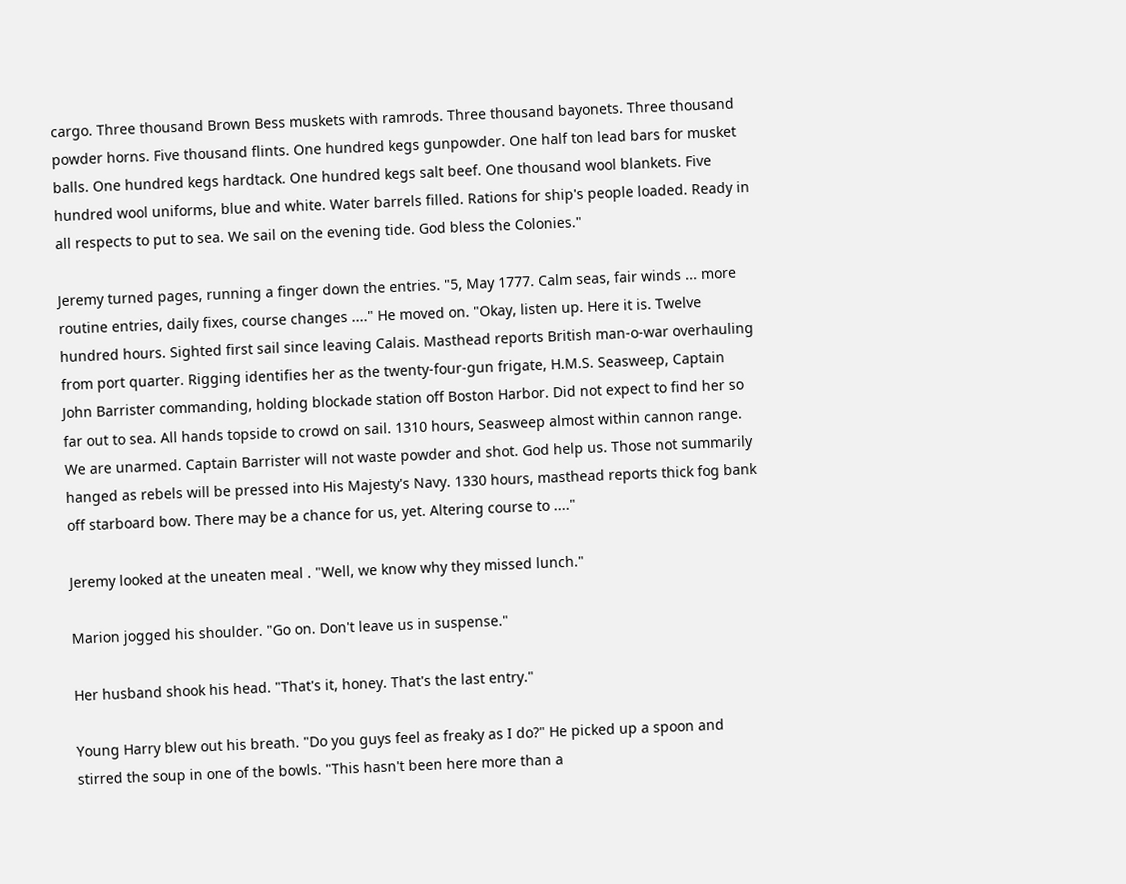cargo. Three thousand Brown Bess muskets with ramrods. Three thousand bayonets. Three thousand powder horns. Five thousand flints. One hundred kegs gunpowder. One half ton lead bars for musket balls. One hundred kegs hardtack. One hundred kegs salt beef. One thousand wool blankets. Five hundred wool uniforms, blue and white. Water barrels filled. Rations for ship's people loaded. Ready in all respects to put to sea. We sail on the evening tide. God bless the Colonies."

Jeremy turned pages, running a finger down the entries. "5, May 1777. Calm seas, fair winds ... more routine entries, daily fixes, course changes ...." He moved on. "Okay, listen up. Here it is. Twelve hundred hours. Sighted first sail since leaving Calais. Masthead reports British man-o-war overhauling from port quarter. Rigging identifies her as the twenty-four-gun frigate, H.M.S. Seasweep, Captain John Barrister commanding, holding blockade station off Boston Harbor. Did not expect to find her so far out to sea. All hands topside to crowd on sail. 1310 hours, Seasweep almost within cannon range. We are unarmed. Captain Barrister will not waste powder and shot. God help us. Those not summarily hanged as rebels will be pressed into His Majesty's Navy. 1330 hours, masthead reports thick fog bank off starboard bow. There may be a chance for us, yet. Altering course to ...."

Jeremy looked at the uneaten meal . "Well, we know why they missed lunch."

Marion jogged his shoulder. "Go on. Don't leave us in suspense."

Her husband shook his head. "That's it, honey. That's the last entry."

Young Harry blew out his breath. "Do you guys feel as freaky as I do?" He picked up a spoon and stirred the soup in one of the bowls. "This hasn't been here more than a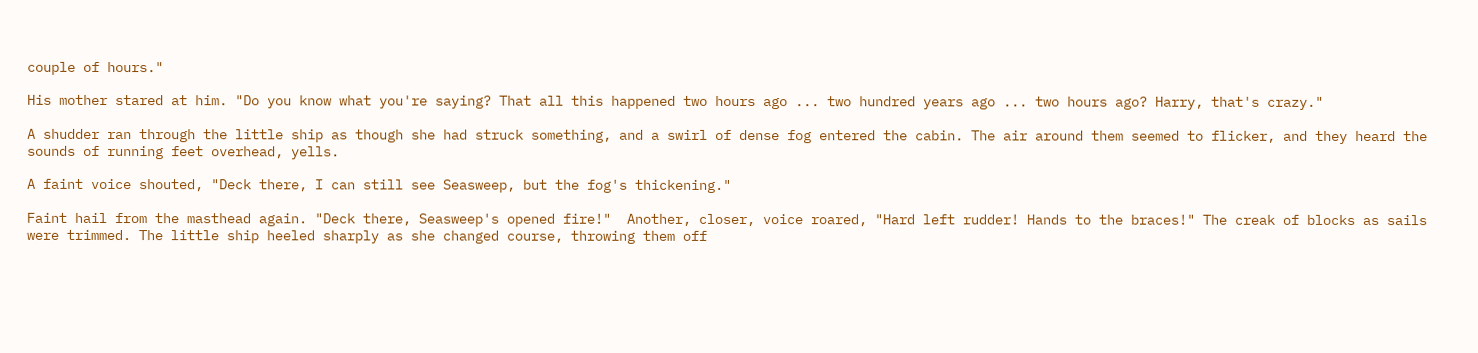couple of hours."

His mother stared at him. "Do you know what you're saying? That all this happened two hours ago ... two hundred years ago ... two hours ago? Harry, that's crazy."

A shudder ran through the little ship as though she had struck something, and a swirl of dense fog entered the cabin. The air around them seemed to flicker, and they heard the sounds of running feet overhead, yells.

A faint voice shouted, "Deck there, I can still see Seasweep, but the fog's thickening."

Faint hail from the masthead again. "Deck there, Seasweep's opened fire!"  Another, closer, voice roared, "Hard left rudder! Hands to the braces!" The creak of blocks as sails were trimmed. The little ship heeled sharply as she changed course, throwing them off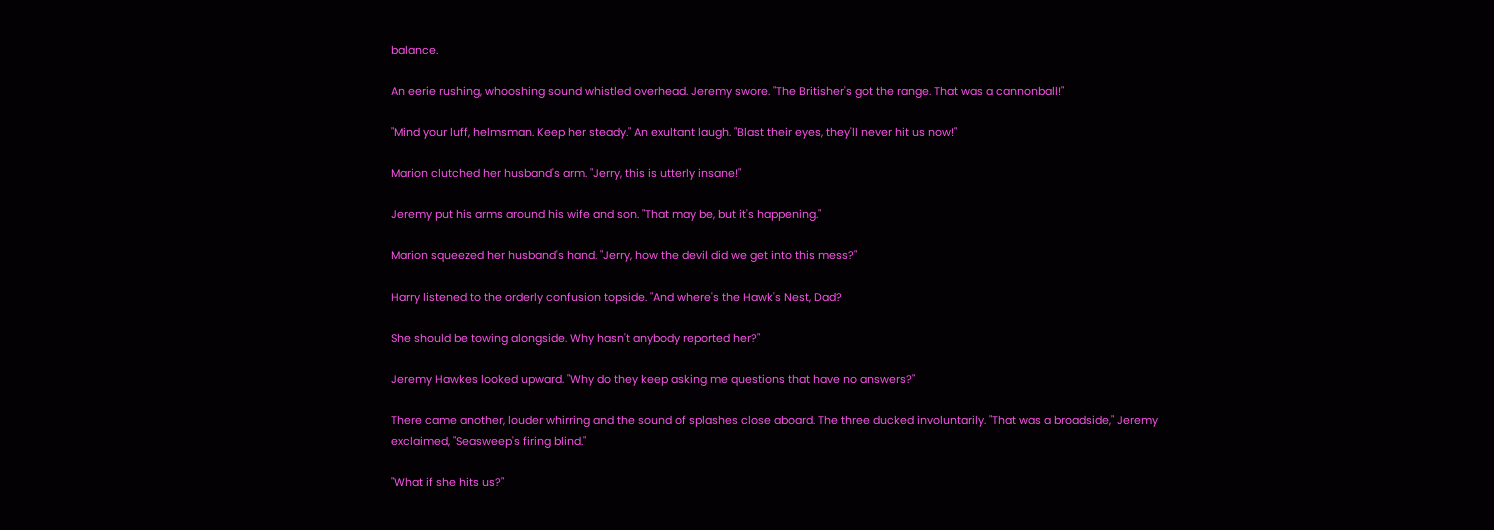balance.

An eerie rushing, whooshing sound whistled overhead. Jeremy swore. "The Britisher's got the range. That was a cannonball!"

"Mind your luff, helmsman. Keep her steady." An exultant laugh. "Blast their eyes, they'll never hit us now!"

Marion clutched her husband's arm. "Jerry, this is utterly insane!"

Jeremy put his arms around his wife and son. "That may be, but it's happening."

Marion squeezed her husband's hand. "Jerry, how the devil did we get into this mess?"

Harry listened to the orderly confusion topside. "And where's the Hawk's Nest, Dad?

She should be towing alongside. Why hasn't anybody reported her?"

Jeremy Hawkes looked upward. "Why do they keep asking me questions that have no answers?"

There came another, louder whirring and the sound of splashes close aboard. The three ducked involuntarily. "That was a broadside," Jeremy exclaimed, "Seasweep's firing blind."

"What if she hits us?"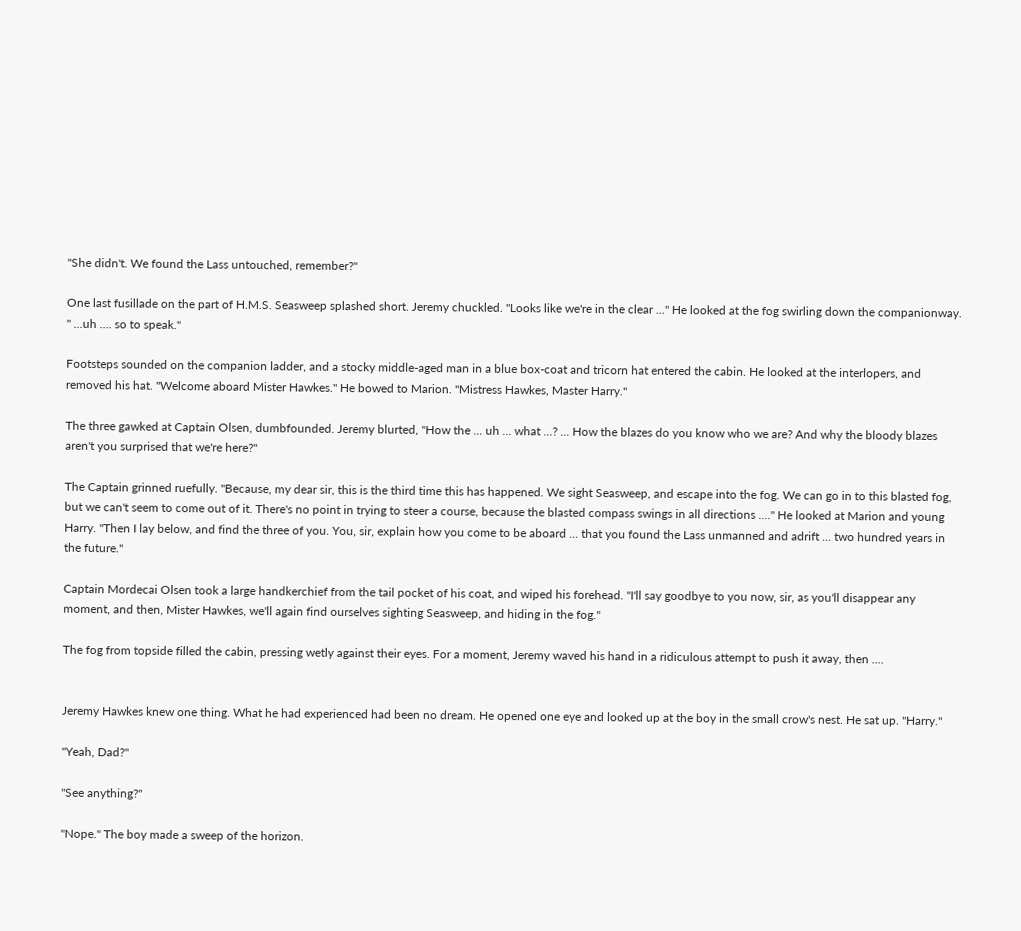"She didn't. We found the Lass untouched, remember?"

One last fusillade on the part of H.M.S. Seasweep splashed short. Jeremy chuckled. "Looks like we're in the clear ..." He looked at the fog swirling down the companionway. " ...uh .... so to speak."

Footsteps sounded on the companion ladder, and a stocky middle-aged man in a blue box-coat and tricorn hat entered the cabin. He looked at the interlopers, and removed his hat. "Welcome aboard Mister Hawkes." He bowed to Marion. "Mistress Hawkes, Master Harry."

The three gawked at Captain Olsen, dumbfounded. Jeremy blurted, "How the ... uh ... what ...? ... How the blazes do you know who we are? And why the bloody blazes aren't you surprised that we're here?"

The Captain grinned ruefully. "Because, my dear sir, this is the third time this has happened. We sight Seasweep, and escape into the fog. We can go in to this blasted fog, but we can't seem to come out of it. There's no point in trying to steer a course, because the blasted compass swings in all directions ...." He looked at Marion and young Harry. "Then I lay below, and find the three of you. You, sir, explain how you come to be aboard ... that you found the Lass unmanned and adrift ... two hundred years in the future."

Captain Mordecai Olsen took a large handkerchief from the tail pocket of his coat, and wiped his forehead. "I'll say goodbye to you now, sir, as you'll disappear any moment, and then, Mister Hawkes, we'll again find ourselves sighting Seasweep, and hiding in the fog."

The fog from topside filled the cabin, pressing wetly against their eyes. For a moment, Jeremy waved his hand in a ridiculous attempt to push it away, then ....


Jeremy Hawkes knew one thing. What he had experienced had been no dream. He opened one eye and looked up at the boy in the small crow's nest. He sat up. "Harry."

"Yeah, Dad?"

"See anything?"

"Nope." The boy made a sweep of the horizon.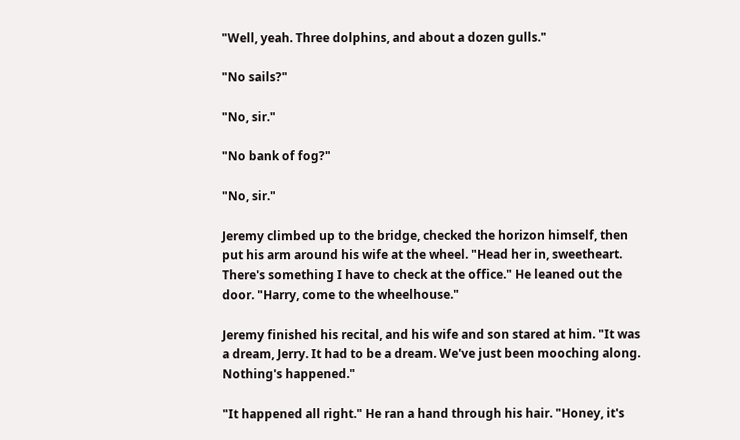"Well, yeah. Three dolphins, and about a dozen gulls."

"No sails?"

"No, sir."

"No bank of fog?"

"No, sir."

Jeremy climbed up to the bridge, checked the horizon himself, then put his arm around his wife at the wheel. "Head her in, sweetheart. There's something I have to check at the office." He leaned out the door. "Harry, come to the wheelhouse."

Jeremy finished his recital, and his wife and son stared at him. "It was a dream, Jerry. It had to be a dream. We've just been mooching along. Nothing's happened."

"It happened all right." He ran a hand through his hair. "Honey, it's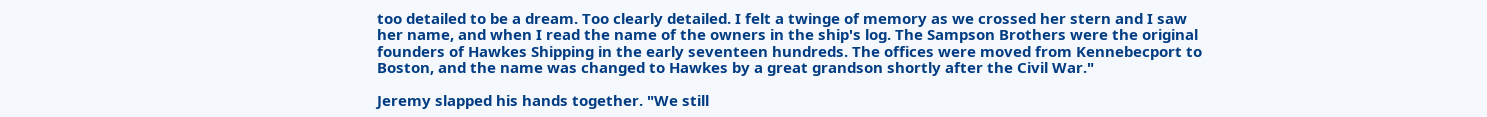too detailed to be a dream. Too clearly detailed. I felt a twinge of memory as we crossed her stern and I saw her name, and when I read the name of the owners in the ship's log. The Sampson Brothers were the original founders of Hawkes Shipping in the early seventeen hundreds. The offices were moved from Kennebecport to Boston, and the name was changed to Hawkes by a great grandson shortly after the Civil War."

Jeremy slapped his hands together. "We still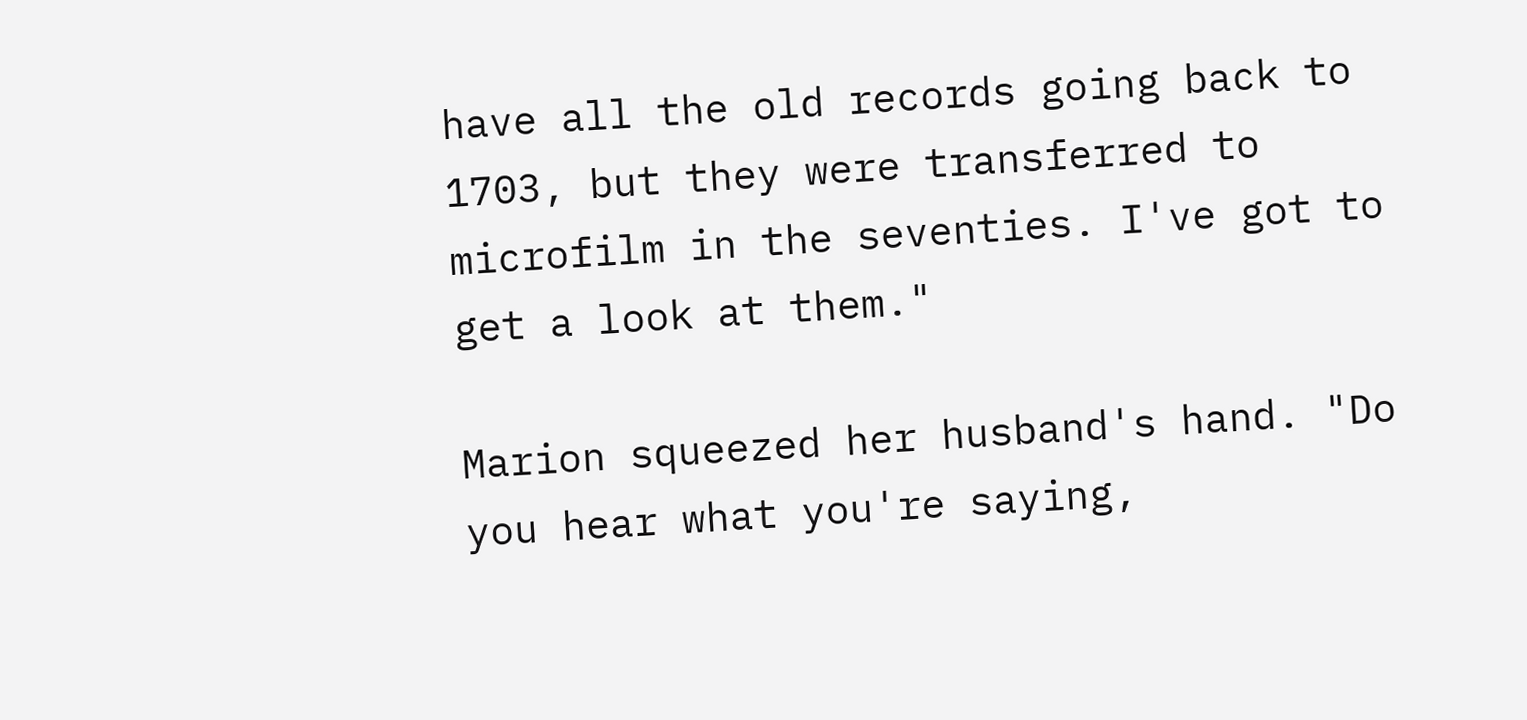have all the old records going back to 1703, but they were transferred to microfilm in the seventies. I've got to get a look at them."

Marion squeezed her husband's hand. "Do you hear what you're saying,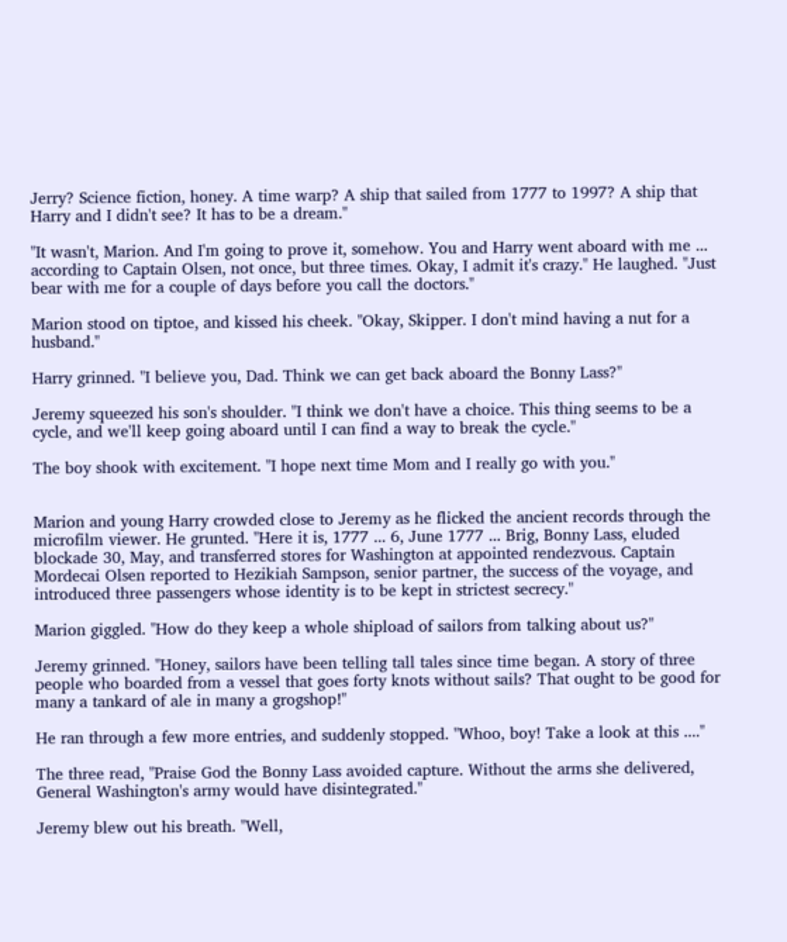Jerry? Science fiction, honey. A time warp? A ship that sailed from 1777 to 1997? A ship that Harry and I didn't see? It has to be a dream."

"It wasn't, Marion. And I'm going to prove it, somehow. You and Harry went aboard with me ... according to Captain Olsen, not once, but three times. Okay, I admit it's crazy." He laughed. "Just bear with me for a couple of days before you call the doctors."

Marion stood on tiptoe, and kissed his cheek. "Okay, Skipper. I don't mind having a nut for a husband."

Harry grinned. "I believe you, Dad. Think we can get back aboard the Bonny Lass?"

Jeremy squeezed his son's shoulder. "I think we don't have a choice. This thing seems to be a cycle, and we'll keep going aboard until I can find a way to break the cycle."

The boy shook with excitement. "I hope next time Mom and I really go with you."


Marion and young Harry crowded close to Jeremy as he flicked the ancient records through the microfilm viewer. He grunted. "Here it is, 1777 ... 6, June 1777 ... Brig, Bonny Lass, eluded blockade 30, May, and transferred stores for Washington at appointed rendezvous. Captain Mordecai Olsen reported to Hezikiah Sampson, senior partner, the success of the voyage, and introduced three passengers whose identity is to be kept in strictest secrecy."

Marion giggled. "How do they keep a whole shipload of sailors from talking about us?"

Jeremy grinned. "Honey, sailors have been telling tall tales since time began. A story of three people who boarded from a vessel that goes forty knots without sails? That ought to be good for many a tankard of ale in many a grogshop!"

He ran through a few more entries, and suddenly stopped. "Whoo, boy! Take a look at this ...."

The three read, "Praise God the Bonny Lass avoided capture. Without the arms she delivered, General Washington's army would have disintegrated."

Jeremy blew out his breath. "Well,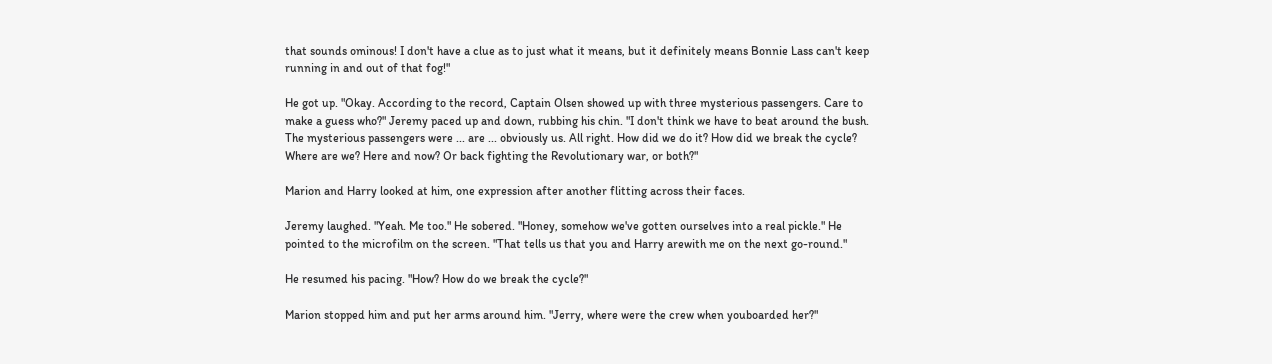that sounds ominous! I don't have a clue as to just what it means, but it definitely means Bonnie Lass can't keep running in and out of that fog!"

He got up. "Okay. According to the record, Captain Olsen showed up with three mysterious passengers. Care to make a guess who?" Jeremy paced up and down, rubbing his chin. "I don't think we have to beat around the bush. The mysterious passengers were ... are ... obviously us. All right. How did we do it? How did we break the cycle? Where are we? Here and now? Or back fighting the Revolutionary war, or both?"

Marion and Harry looked at him, one expression after another flitting across their faces.

Jeremy laughed. "Yeah. Me too." He sobered. "Honey, somehow we've gotten ourselves into a real pickle." He pointed to the microfilm on the screen. "That tells us that you and Harry arewith me on the next go-round."

He resumed his pacing. "How? How do we break the cycle?"

Marion stopped him and put her arms around him. "Jerry, where were the crew when youboarded her?"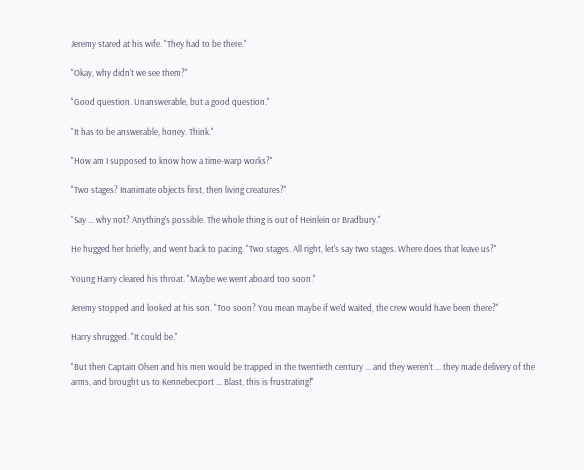Jeremy stared at his wife. "They had to be there."

"Okay, why didn't we see them?"

"Good question. Unanswerable, but a good question."

"It has to be answerable, honey. Think."

"How am I supposed to know how a time-warp works?"

"Two stages? Inanimate objects first, then living creatures?"

"Say ... why not? Anything's possible. The whole thing is out of Heinlein or Bradbury."

He hugged her briefly, and went back to pacing. "Two stages. All right, let's say two stages. Where does that leave us?"

Young Harry cleared his throat. "Maybe we went aboard too soon."

Jeremy stopped and looked at his son. "Too soon? You mean maybe if we'd waited, the crew would have been there?"

Harry shrugged. "It could be."

"But then Captain Olsen and his men would be trapped in the twentieth century ... and they weren't ... they made delivery of the arms, and brought us to Kennebecport ... Blast, this is frustrating!"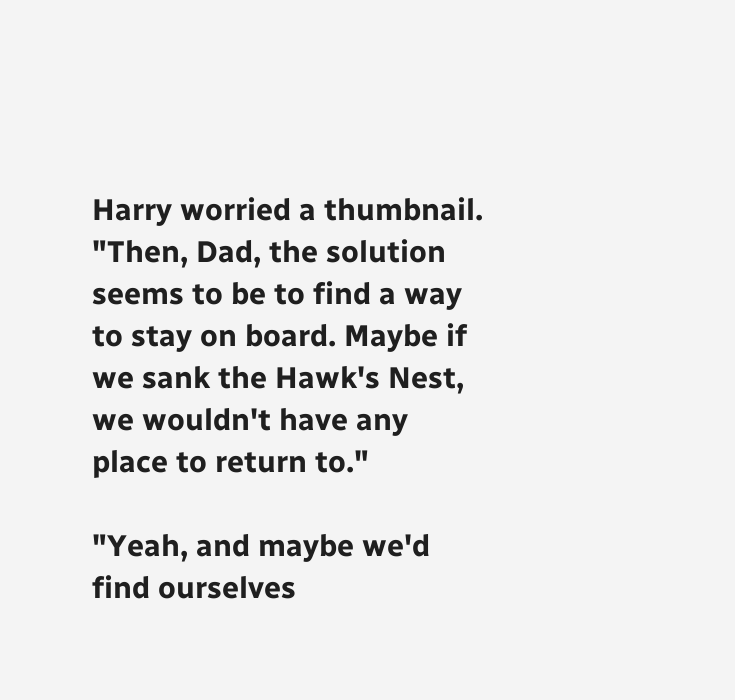Harry worried a thumbnail. "Then, Dad, the solution seems to be to find a way to stay on board. Maybe if we sank the Hawk's Nest, we wouldn't have any place to return to."

"Yeah, and maybe we'd find ourselves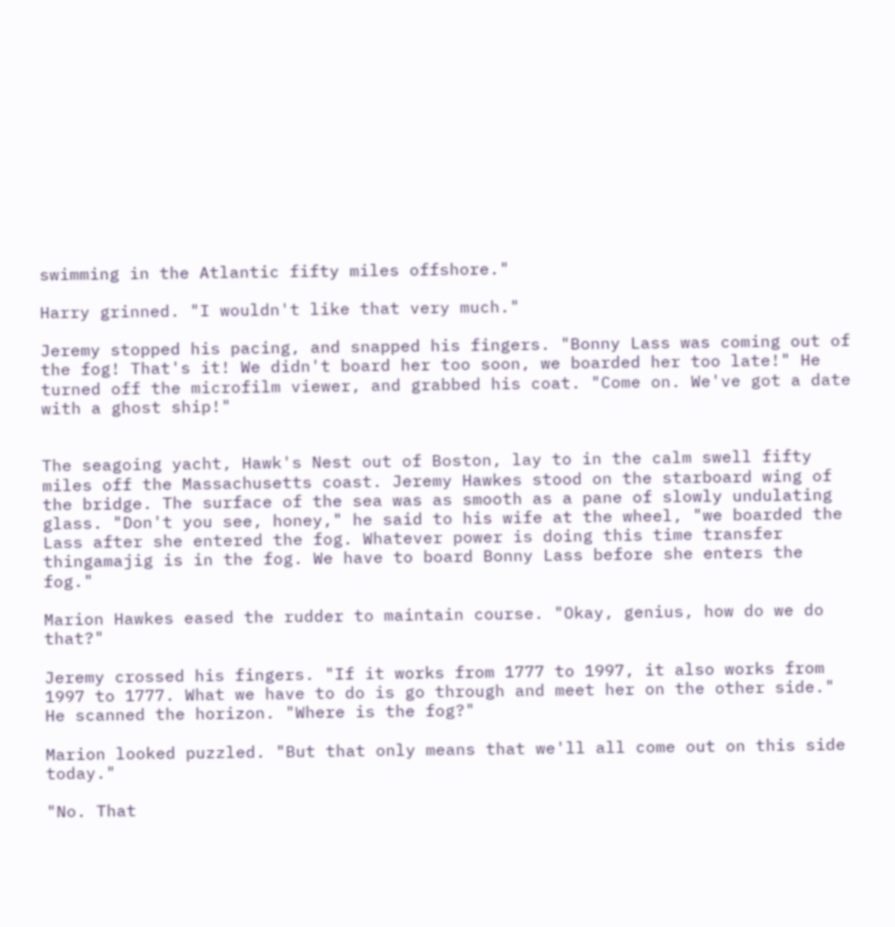swimming in the Atlantic fifty miles offshore."

Harry grinned. "I wouldn't like that very much."

Jeremy stopped his pacing, and snapped his fingers. "Bonny Lass was coming out of the fog! That's it! We didn't board her too soon, we boarded her too late!" He turned off the microfilm viewer, and grabbed his coat. "Come on. We've got a date with a ghost ship!"


The seagoing yacht, Hawk's Nest out of Boston, lay to in the calm swell fifty miles off the Massachusetts coast. Jeremy Hawkes stood on the starboard wing of the bridge. The surface of the sea was as smooth as a pane of slowly undulating glass. "Don't you see, honey," he said to his wife at the wheel, "we boarded the Lass after she entered the fog. Whatever power is doing this time transfer thingamajig is in the fog. We have to board Bonny Lass before she enters the fog."

Marion Hawkes eased the rudder to maintain course. "Okay, genius, how do we do that?"

Jeremy crossed his fingers. "If it works from 1777 to 1997, it also works from 1997 to 1777. What we have to do is go through and meet her on the other side." He scanned the horizon. "Where is the fog?"

Marion looked puzzled. "But that only means that we'll all come out on this side today."

"No. That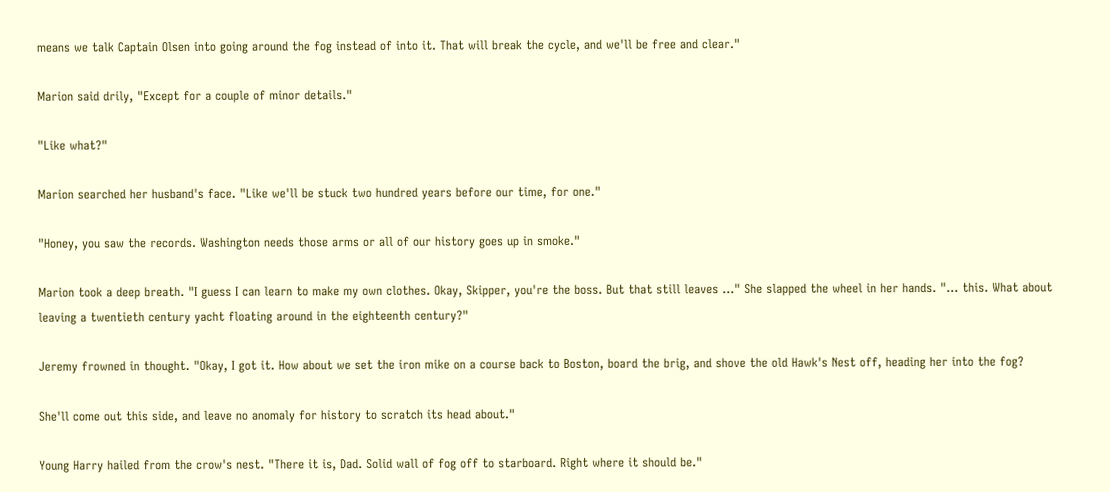means we talk Captain Olsen into going around the fog instead of into it. That will break the cycle, and we'll be free and clear."

Marion said drily, "Except for a couple of minor details."

"Like what?"

Marion searched her husband's face. "Like we'll be stuck two hundred years before our time, for one."

"Honey, you saw the records. Washington needs those arms or all of our history goes up in smoke."

Marion took a deep breath. "I guess I can learn to make my own clothes. Okay, Skipper, you're the boss. But that still leaves ..." She slapped the wheel in her hands. "... this. What about leaving a twentieth century yacht floating around in the eighteenth century?"

Jeremy frowned in thought. "Okay, I got it. How about we set the iron mike on a course back to Boston, board the brig, and shove the old Hawk's Nest off, heading her into the fog?

She'll come out this side, and leave no anomaly for history to scratch its head about."

Young Harry hailed from the crow's nest. "There it is, Dad. Solid wall of fog off to starboard. Right where it should be."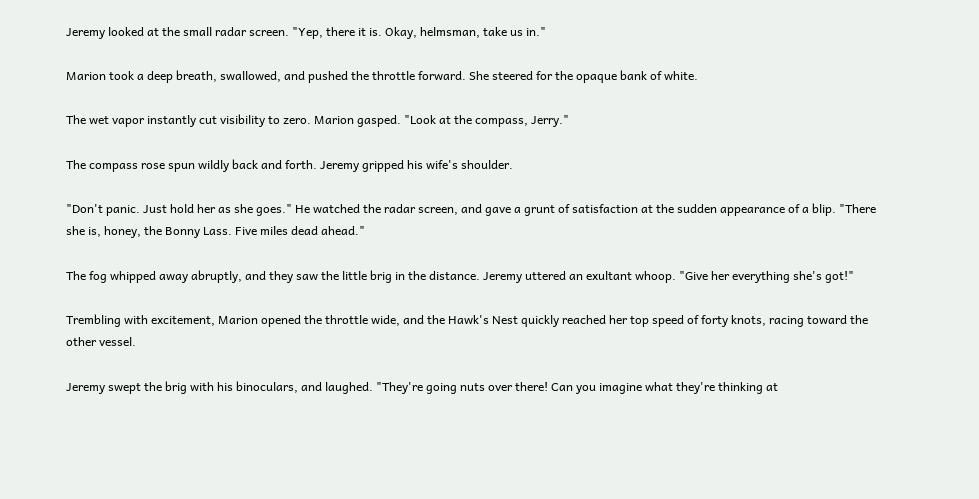Jeremy looked at the small radar screen. "Yep, there it is. Okay, helmsman, take us in."

Marion took a deep breath, swallowed, and pushed the throttle forward. She steered for the opaque bank of white.

The wet vapor instantly cut visibility to zero. Marion gasped. "Look at the compass, Jerry."

The compass rose spun wildly back and forth. Jeremy gripped his wife's shoulder.

"Don't panic. Just hold her as she goes." He watched the radar screen, and gave a grunt of satisfaction at the sudden appearance of a blip. "There she is, honey, the Bonny Lass. Five miles dead ahead."

The fog whipped away abruptly, and they saw the little brig in the distance. Jeremy uttered an exultant whoop. "Give her everything she's got!"

Trembling with excitement, Marion opened the throttle wide, and the Hawk's Nest quickly reached her top speed of forty knots, racing toward the other vessel.

Jeremy swept the brig with his binoculars, and laughed. "They're going nuts over there! Can you imagine what they're thinking at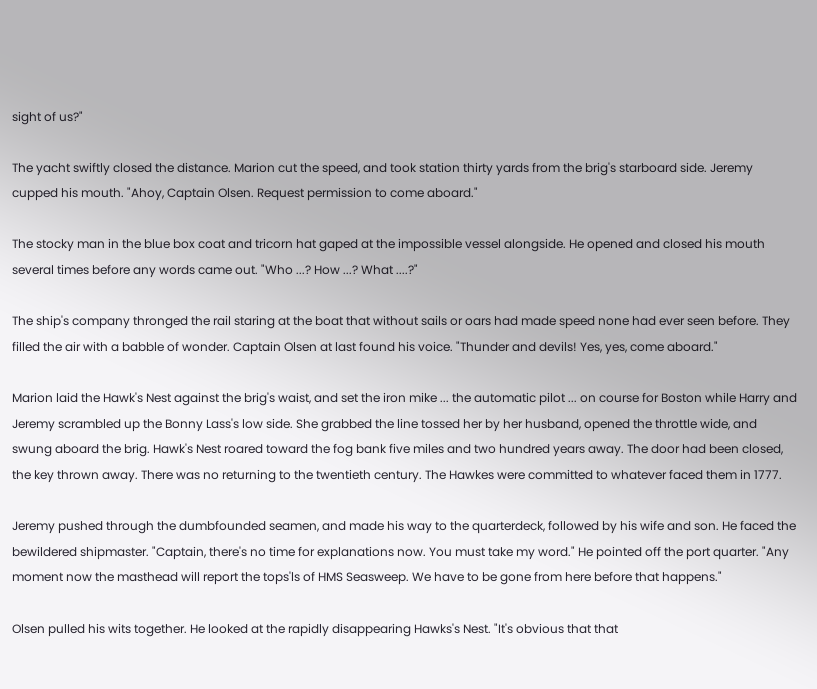sight of us?"

The yacht swiftly closed the distance. Marion cut the speed, and took station thirty yards from the brig's starboard side. Jeremy cupped his mouth. "Ahoy, Captain Olsen. Request permission to come aboard."

The stocky man in the blue box coat and tricorn hat gaped at the impossible vessel alongside. He opened and closed his mouth several times before any words came out. "Who ...? How ...? What ....?"

The ship's company thronged the rail staring at the boat that without sails or oars had made speed none had ever seen before. They filled the air with a babble of wonder. Captain Olsen at last found his voice. "Thunder and devils! Yes, yes, come aboard."

Marion laid the Hawk's Nest against the brig's waist, and set the iron mike ... the automatic pilot ... on course for Boston while Harry and Jeremy scrambled up the Bonny Lass's low side. She grabbed the line tossed her by her husband, opened the throttle wide, and swung aboard the brig. Hawk's Nest roared toward the fog bank five miles and two hundred years away. The door had been closed, the key thrown away. There was no returning to the twentieth century. The Hawkes were committed to whatever faced them in 1777.

Jeremy pushed through the dumbfounded seamen, and made his way to the quarterdeck, followed by his wife and son. He faced the bewildered shipmaster. "Captain, there's no time for explanations now. You must take my word." He pointed off the port quarter. "Any moment now the masthead will report the tops'ls of HMS Seasweep. We have to be gone from here before that happens."

Olsen pulled his wits together. He looked at the rapidly disappearing Hawks's Nest. "It's obvious that that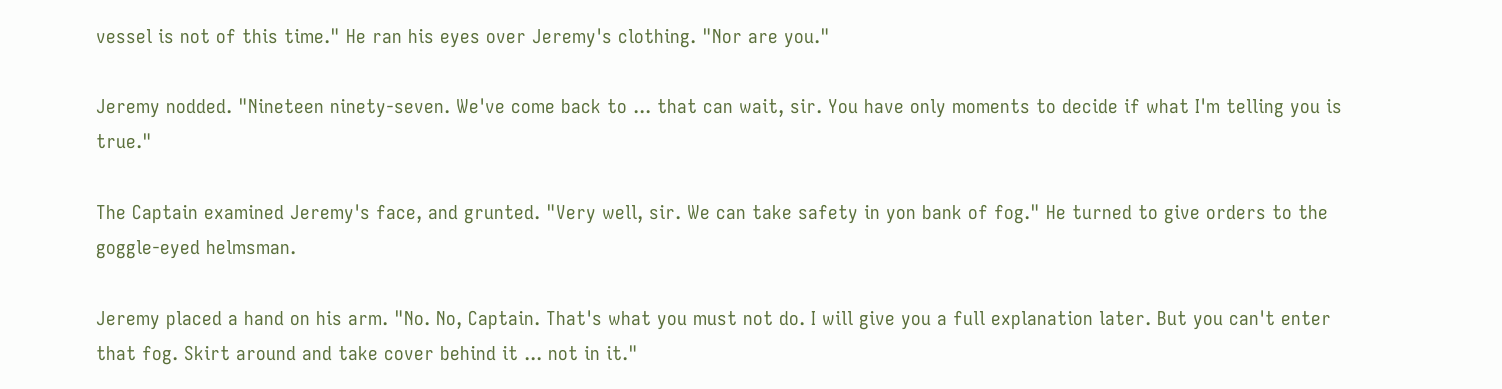vessel is not of this time." He ran his eyes over Jeremy's clothing. "Nor are you."

Jeremy nodded. "Nineteen ninety-seven. We've come back to ... that can wait, sir. You have only moments to decide if what I'm telling you is true."

The Captain examined Jeremy's face, and grunted. "Very well, sir. We can take safety in yon bank of fog." He turned to give orders to the goggle-eyed helmsman.

Jeremy placed a hand on his arm. "No. No, Captain. That's what you must not do. I will give you a full explanation later. But you can't enter that fog. Skirt around and take cover behind it ... not in it."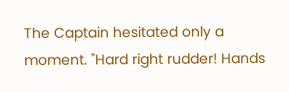The Captain hesitated only a moment. "Hard right rudder! Hands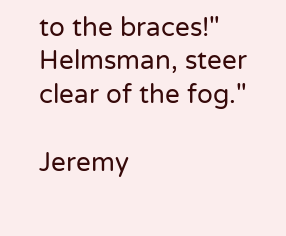to the braces!" Helmsman, steer clear of the fog."

Jeremy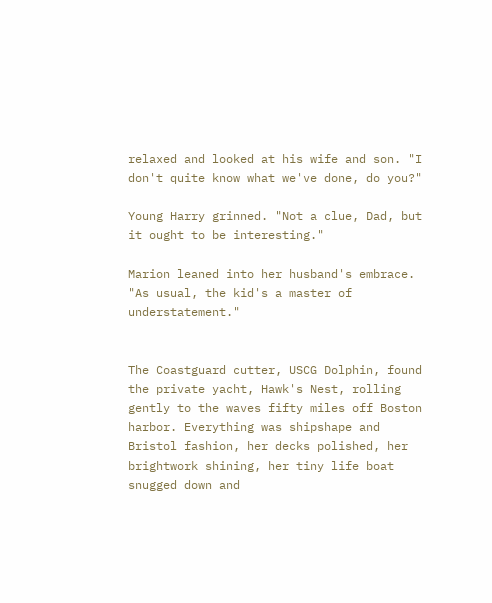relaxed and looked at his wife and son. "I don't quite know what we've done, do you?"

Young Harry grinned. "Not a clue, Dad, but it ought to be interesting."

Marion leaned into her husband's embrace. "As usual, the kid's a master of understatement."


The Coastguard cutter, USCG Dolphin, found the private yacht, Hawk's Nest, rolling gently to the waves fifty miles off Boston harbor. Everything was shipshape and Bristol fashion, her decks polished, her brightwork shining, her tiny life boat snugged down and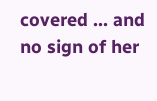covered ... and no sign of her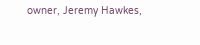owner, Jeremy Hawkes,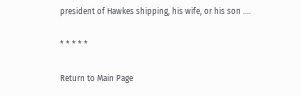president of Hawkes shipping, his wife, or his son ....

* * * * *

Return to Main Page